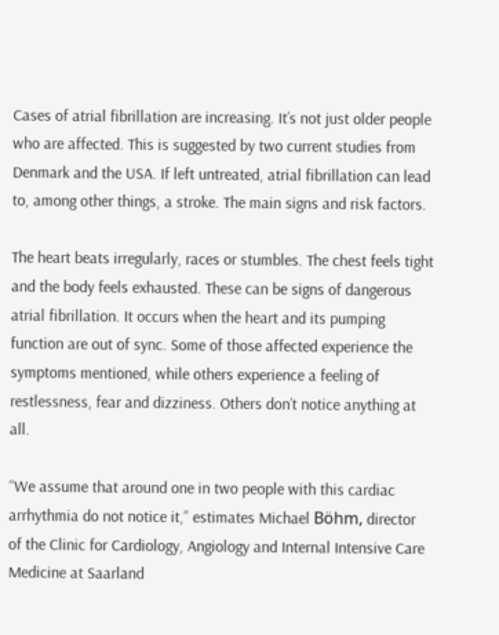Cases of atrial fibrillation are increasing. It’s not just older people who are affected. This is suggested by two current studies from Denmark and the USA. If left untreated, atrial fibrillation can lead to, among other things, a stroke. The main signs and risk factors.

The heart beats irregularly, races or stumbles. The chest feels tight and the body feels exhausted. These can be signs of dangerous atrial fibrillation. It occurs when the heart and its pumping function are out of sync. Some of those affected experience the symptoms mentioned, while others experience a feeling of restlessness, fear and dizziness. Others don’t notice anything at all.

“We assume that around one in two people with this cardiac arrhythmia do not notice it,” estimates Michael Böhm, director of the Clinic for Cardiology, Angiology and Internal Intensive Care Medicine at Saarland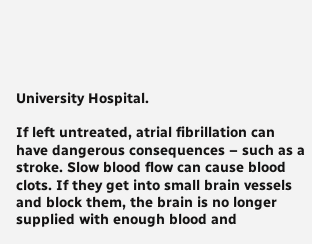University Hospital.

If left untreated, atrial fibrillation can have dangerous consequences – such as a stroke. Slow blood flow can cause blood clots. If they get into small brain vessels and block them, the brain is no longer supplied with enough blood and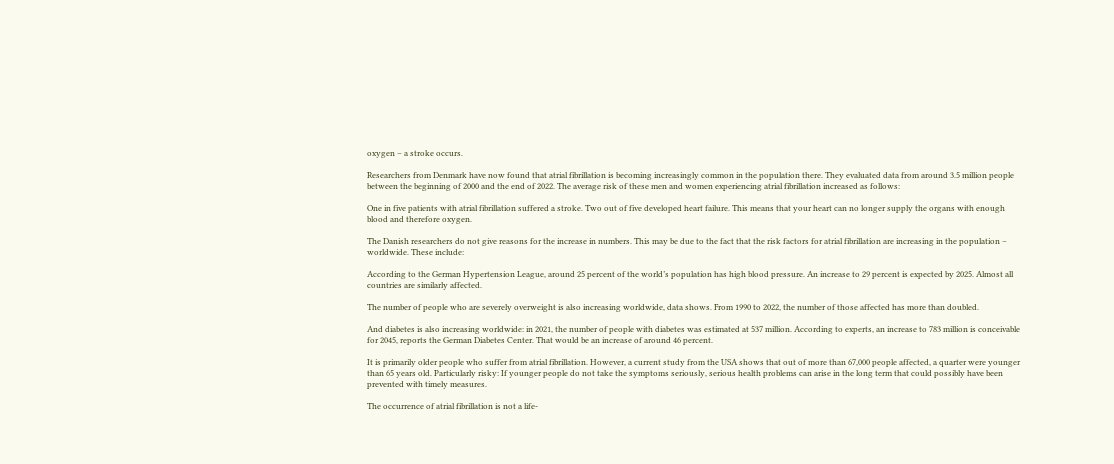oxygen – a stroke occurs.

Researchers from Denmark have now found that atrial fibrillation is becoming increasingly common in the population there. They evaluated data from around 3.5 million people between the beginning of 2000 and the end of 2022. The average risk of these men and women experiencing atrial fibrillation increased as follows:

One in five patients with atrial fibrillation suffered a stroke. Two out of five developed heart failure. This means that your heart can no longer supply the organs with enough blood and therefore oxygen.

The Danish researchers do not give reasons for the increase in numbers. This may be due to the fact that the risk factors for atrial fibrillation are increasing in the population – worldwide. These include:

According to the German Hypertension League, around 25 percent of the world’s population has high blood pressure. An increase to 29 percent is expected by 2025. Almost all countries are similarly affected.

The number of people who are severely overweight is also increasing worldwide, data shows. From 1990 to 2022, the number of those affected has more than doubled.

And diabetes is also increasing worldwide: in 2021, the number of people with diabetes was estimated at 537 million. According to experts, an increase to 783 million is conceivable for 2045, reports the German Diabetes Center. That would be an increase of around 46 percent.

It is primarily older people who suffer from atrial fibrillation. However, a current study from the USA shows that out of more than 67,000 people affected, a quarter were younger than 65 years old. Particularly risky: If younger people do not take the symptoms seriously, serious health problems can arise in the long term that could possibly have been prevented with timely measures.

The occurrence of atrial fibrillation is not a life-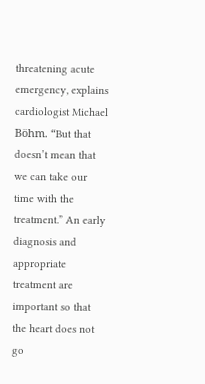threatening acute emergency, explains cardiologist Michael Böhm. “But that doesn’t mean that we can take our time with the treatment.” An early diagnosis and appropriate treatment are important so that the heart does not go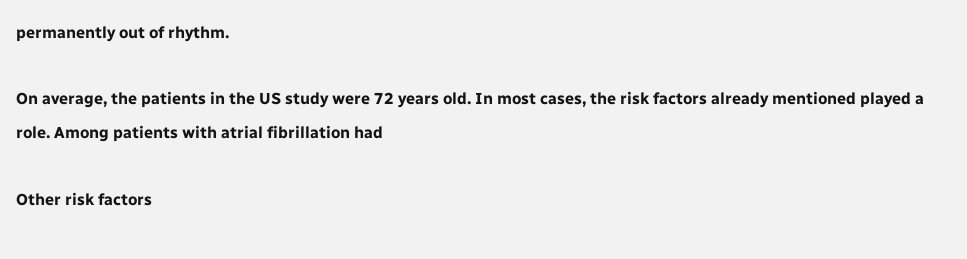permanently out of rhythm.

On average, the patients in the US study were 72 years old. In most cases, the risk factors already mentioned played a role. Among patients with atrial fibrillation had

Other risk factors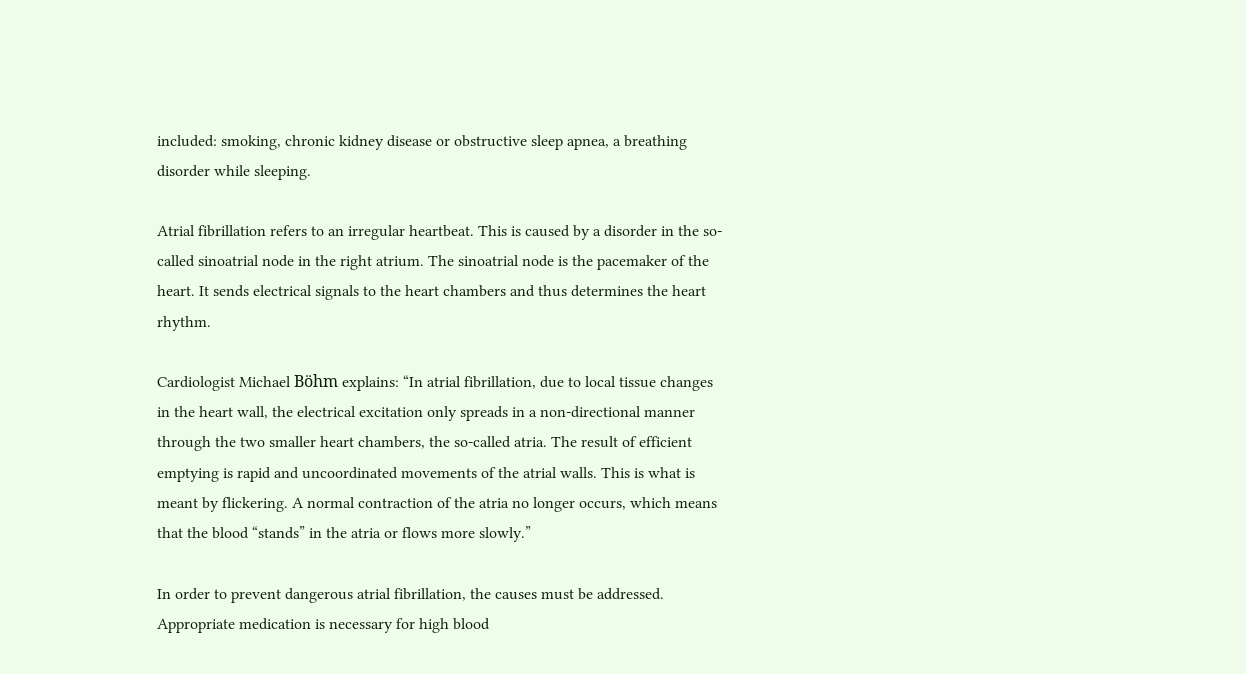included: smoking, chronic kidney disease or obstructive sleep apnea, a breathing disorder while sleeping.

Atrial fibrillation refers to an irregular heartbeat. This is caused by a disorder in the so-called sinoatrial node in the right atrium. The sinoatrial node is the pacemaker of the heart. It sends electrical signals to the heart chambers and thus determines the heart rhythm.

Cardiologist Michael Böhm explains: “In atrial fibrillation, due to local tissue changes in the heart wall, the electrical excitation only spreads in a non-directional manner through the two smaller heart chambers, the so-called atria. The result of efficient emptying is rapid and uncoordinated movements of the atrial walls. This is what is meant by flickering. A normal contraction of the atria no longer occurs, which means that the blood “stands” in the atria or flows more slowly.”

In order to prevent dangerous atrial fibrillation, the causes must be addressed. Appropriate medication is necessary for high blood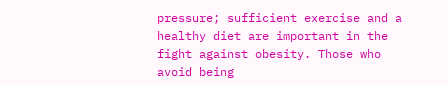pressure; sufficient exercise and a healthy diet are important in the fight against obesity. Those who avoid being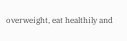overweight, eat healthily and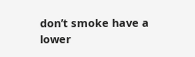don’t smoke have a lower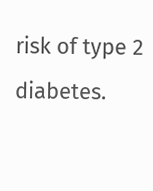risk of type 2 diabetes.